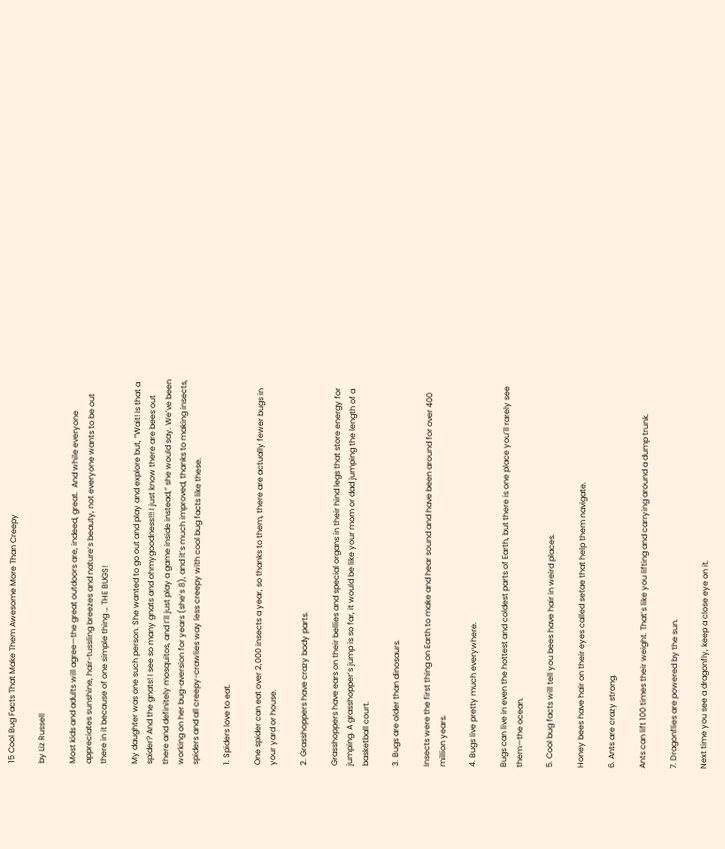15 Cool Bug Facts That Make Them Awesome More Than Creepy

by Liz Russell

Most kids and adults will agree—the great outdoors are, indeed, great.  And while everyone appreciates sunshine, hair-tussling breezes and nature’s beauty, not everyone wants to be out there in it because of one simple thing … THE BUGS!

My daughter was one such person. She wanted to go out and play and explore but, “Wait! Is that a spider? And the gnats! I see so many gnats and ohmygoodness!!! I just know there are bees out there and definitely mosquitos, and I’ll just play a game inside instead,” she would say. We’ve been working on her bug-aversion for years (she’s 8), and it’s much improved, thanks to making insects, spiders and all creepy-crawlies way less creepy with cool bug facts like these.

1. Spiders love to eat.

One spider can eat over 2,000 insects a year, so thanks to them, there are actually fewer bugs in your yard or house.

2. Grasshoppers have crazy body parts.

Grasshoppers have ears on their bellies and special organs in their hind legs that store energy for jumping. A grasshopper’s jump is so far, it would be like your mom or dad jumping the length of a basketball court.

3. Bugs are older than dinosaurs.

Insects were the first thing on Earth to make and hear sound and have been around for over 400 million years.

4. Bugs live pretty much everywhere.

Bugs can live in even the hottest and coldest parts of Earth, but there is one place you’ll rarely see them—the ocean.

5. Cool bug facts will tell you bees have hair in weird places.

Honey bees have hair on their eyes called setae that help them navigate.

6. Ants are crazy strong.

Ants can lift 100 times their weight. That’s like you lifting and carrying around a dump trunk.

7. Dragonflies are powered by the sun.

Next time you see a dragonfly, keep a close eye on it.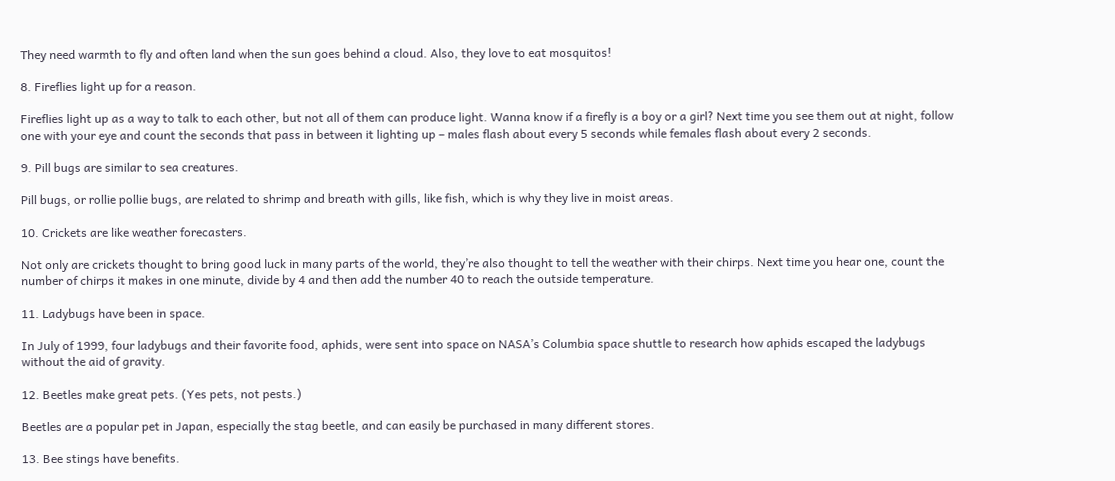They need warmth to fly and often land when the sun goes behind a cloud. Also, they love to eat mosquitos!

8. Fireflies light up for a reason.

Fireflies light up as a way to talk to each other, but not all of them can produce light. Wanna know if a firefly is a boy or a girl? Next time you see them out at night, follow one with your eye and count the seconds that pass in between it lighting up – males flash about every 5 seconds while females flash about every 2 seconds.

9. Pill bugs are similar to sea creatures.

Pill bugs, or rollie pollie bugs, are related to shrimp and breath with gills, like fish, which is why they live in moist areas.

10. Crickets are like weather forecasters.

Not only are crickets thought to bring good luck in many parts of the world, they’re also thought to tell the weather with their chirps. Next time you hear one, count the number of chirps it makes in one minute, divide by 4 and then add the number 40 to reach the outside temperature.

11. Ladybugs have been in space.

In July of 1999, four ladybugs and their favorite food, aphids, were sent into space on NASA’s Columbia space shuttle to research how aphids escaped the ladybugs without the aid of gravity.

12. Beetles make great pets. (Yes pets, not pests.)

Beetles are a popular pet in Japan, especially the stag beetle, and can easily be purchased in many different stores.

13. Bee stings have benefits.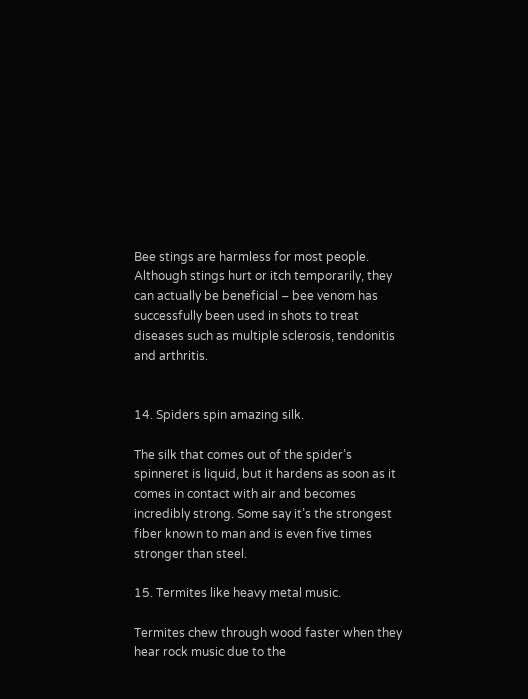Bee stings are harmless for most people.  Although stings hurt or itch temporarily, they can actually be beneficial – bee venom has successfully been used in shots to treat diseases such as multiple sclerosis, tendonitis and arthritis.


14. Spiders spin amazing silk.

The silk that comes out of the spider’s spinneret is liquid, but it hardens as soon as it comes in contact with air and becomes incredibly strong. Some say it’s the strongest fiber known to man and is even five times stronger than steel.

15. Termites like heavy metal music.

Termites chew through wood faster when they hear rock music due to the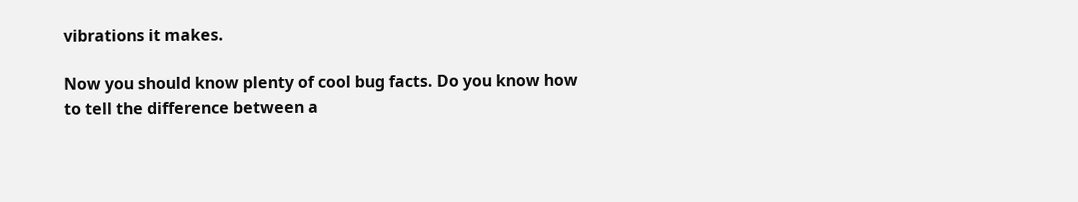vibrations it makes.

Now you should know plenty of cool bug facts. Do you know how to tell the difference between a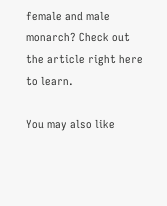female and male monarch? Check out the article right here to learn.

You may also like